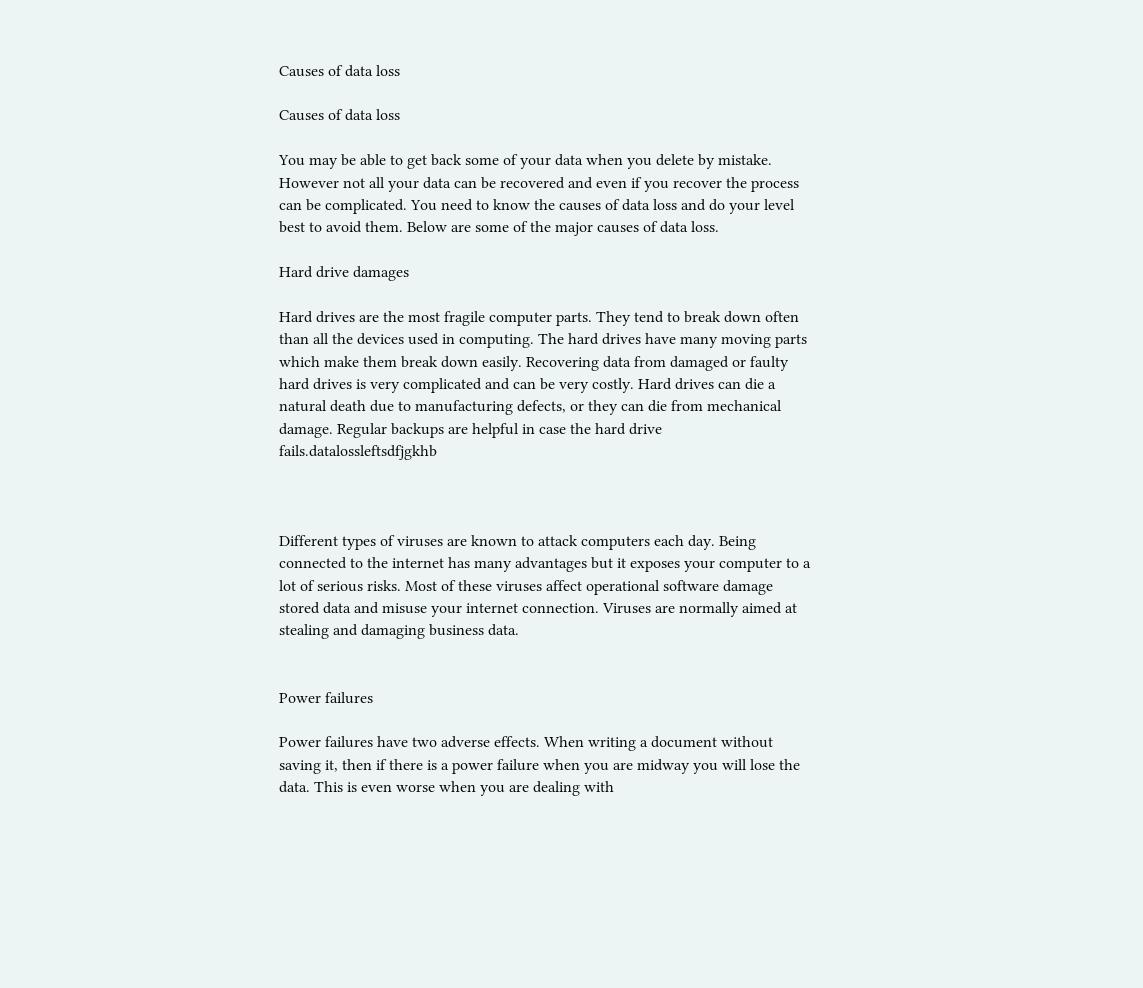Causes of data loss

Causes of data loss

You may be able to get back some of your data when you delete by mistake. However not all your data can be recovered and even if you recover the process can be complicated. You need to know the causes of data loss and do your level best to avoid them. Below are some of the major causes of data loss.

Hard drive damages

Hard drives are the most fragile computer parts. They tend to break down often than all the devices used in computing. The hard drives have many moving parts which make them break down easily. Recovering data from damaged or faulty hard drives is very complicated and can be very costly. Hard drives can die a natural death due to manufacturing defects, or they can die from mechanical damage. Regular backups are helpful in case the hard drive fails.datalossleftsdfjgkhb



Different types of viruses are known to attack computers each day. Being connected to the internet has many advantages but it exposes your computer to a lot of serious risks. Most of these viruses affect operational software damage stored data and misuse your internet connection. Viruses are normally aimed at stealing and damaging business data.


Power failures

Power failures have two adverse effects. When writing a document without saving it, then if there is a power failure when you are midway you will lose the data. This is even worse when you are dealing with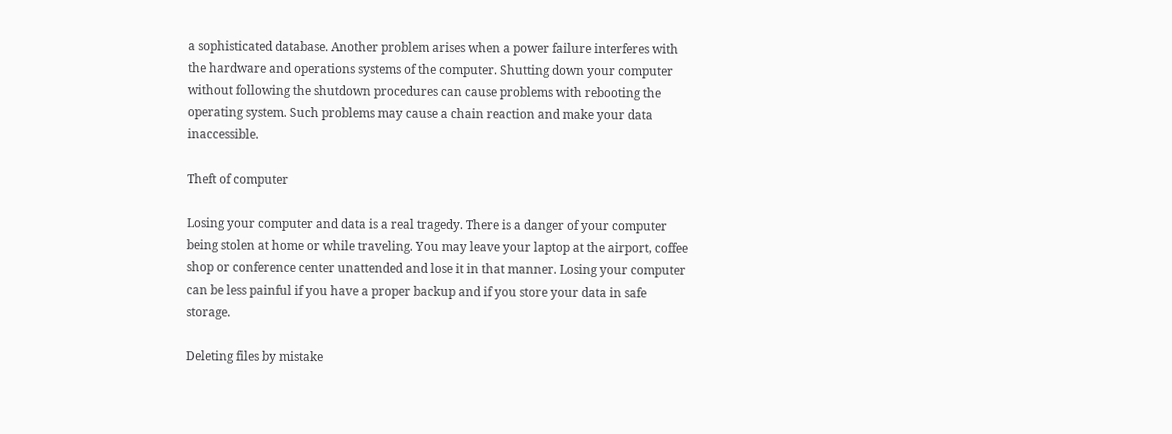a sophisticated database. Another problem arises when a power failure interferes with the hardware and operations systems of the computer. Shutting down your computer without following the shutdown procedures can cause problems with rebooting the operating system. Such problems may cause a chain reaction and make your data inaccessible.

Theft of computer

Losing your computer and data is a real tragedy. There is a danger of your computer being stolen at home or while traveling. You may leave your laptop at the airport, coffee shop or conference center unattended and lose it in that manner. Losing your computer can be less painful if you have a proper backup and if you store your data in safe storage.

Deleting files by mistake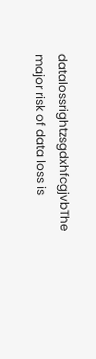datalossrightzsgdxhfcgjvbThe major risk of data loss is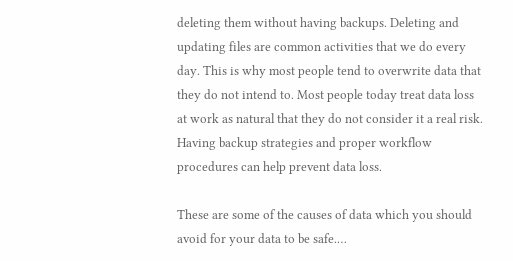deleting them without having backups. Deleting and updating files are common activities that we do every day. This is why most people tend to overwrite data that they do not intend to. Most people today treat data loss at work as natural that they do not consider it a real risk. Having backup strategies and proper workflow procedures can help prevent data loss.

These are some of the causes of data which you should avoid for your data to be safe.…